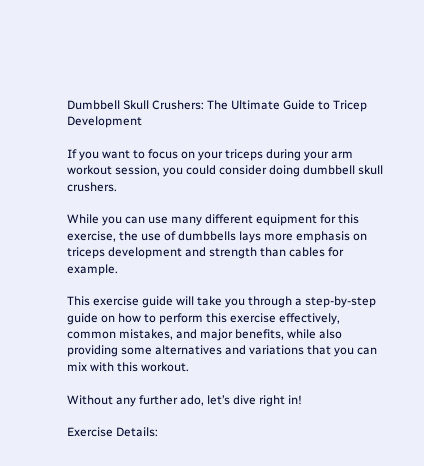Dumbbell Skull Crushers: The Ultimate Guide to Tricep Development

If you want to focus on your triceps during your arm workout session, you could consider doing dumbbell skull crushers.

While you can use many different equipment for this exercise, the use of dumbbells lays more emphasis on triceps development and strength than cables for example.

This exercise guide will take you through a step-by-step guide on how to perform this exercise effectively, common mistakes, and major benefits, while also providing some alternatives and variations that you can mix with this workout.

Without any further ado, let’s dive right in!

Exercise Details: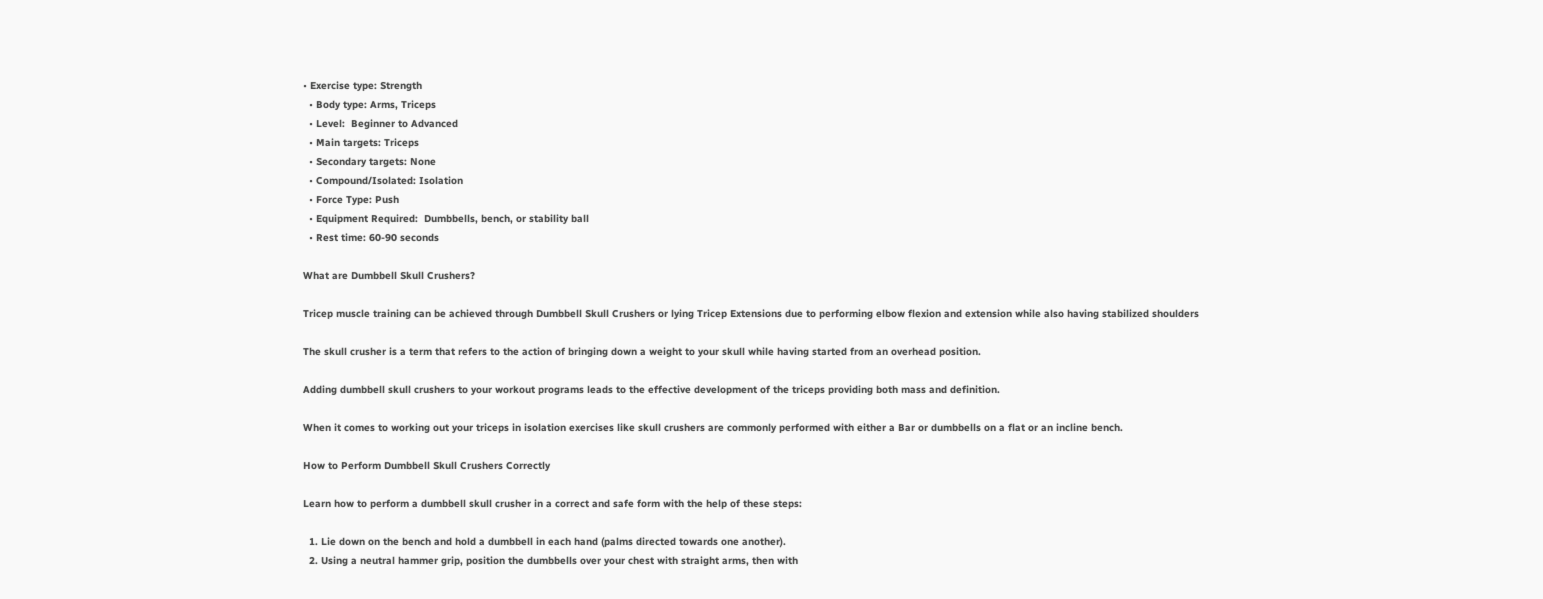• Exercise type: Strength
  • Body type: Arms, Triceps
  • Level:  Beginner to Advanced
  • Main targets: Triceps
  • Secondary targets: None
  • Compound/Isolated: Isolation
  • Force Type: Push
  • Equipment Required:  Dumbbells, bench, or stability ball
  • Rest time: 60-90 seconds

What are Dumbbell Skull Crushers?

Tricep muscle training can be achieved through Dumbbell Skull Crushers or lying Tricep Extensions due to performing elbow flexion and extension while also having stabilized shoulders

The skull crusher is a term that refers to the action of bringing down a weight to your skull while having started from an overhead position.

Adding dumbbell skull crushers to your workout programs leads to the effective development of the triceps providing both mass and definition.

When it comes to working out your triceps in isolation exercises like skull crushers are commonly performed with either a Bar or dumbbells on a flat or an incline bench.

How to Perform Dumbbell Skull Crushers Correctly

Learn how to perform a dumbbell skull crusher in a correct and safe form with the help of these steps:

  1. Lie down on the bench and hold a dumbbell in each hand (palms directed towards one another).
  2. Using a neutral hammer grip, position the dumbbells over your chest with straight arms, then with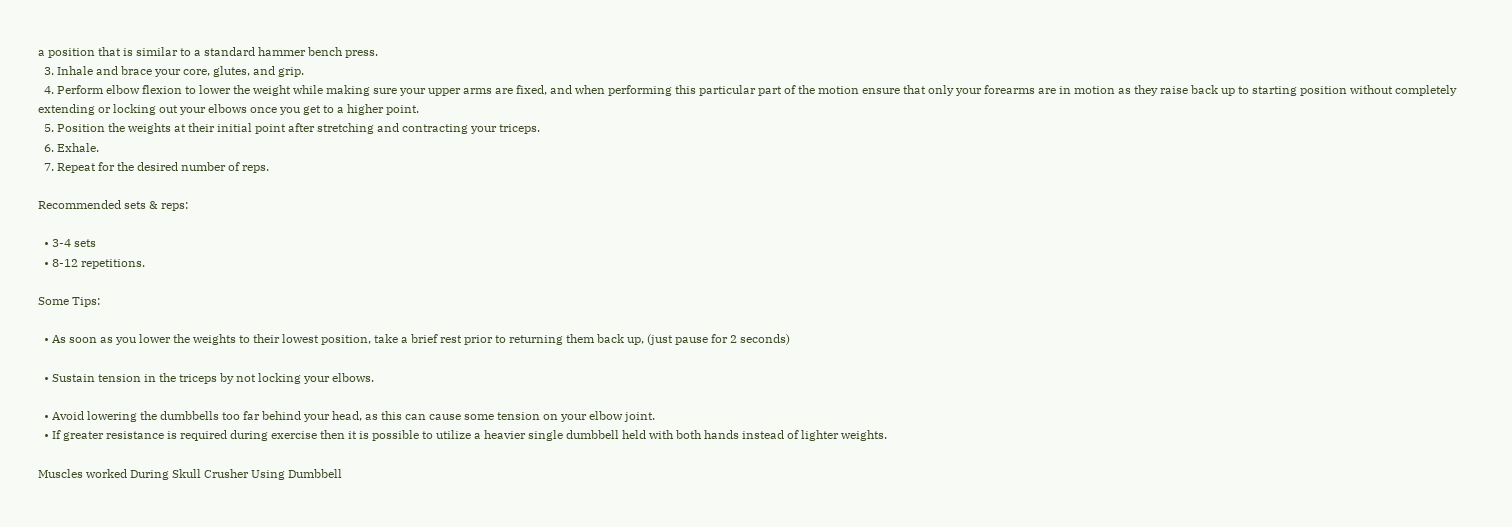a position that is similar to a standard hammer bench press.
  3. Inhale and brace your core, glutes, and grip.
  4. Perform elbow flexion to lower the weight while making sure your upper arms are fixed, and when performing this particular part of the motion ensure that only your forearms are in motion as they raise back up to starting position without completely extending or locking out your elbows once you get to a higher point.
  5. Position the weights at their initial point after stretching and contracting your triceps.
  6. Exhale.
  7. Repeat for the desired number of reps.

Recommended sets & reps:

  • 3-4 sets
  • 8-12 repetitions.

Some Tips:

  • As soon as you lower the weights to their lowest position, take a brief rest prior to returning them back up, (just pause for 2 seconds)

  • Sustain tension in the triceps by not locking your elbows.

  • Avoid lowering the dumbbells too far behind your head, as this can cause some tension on your elbow joint.
  • If greater resistance is required during exercise then it is possible to utilize a heavier single dumbbell held with both hands instead of lighter weights.

Muscles worked During Skull Crusher Using Dumbbell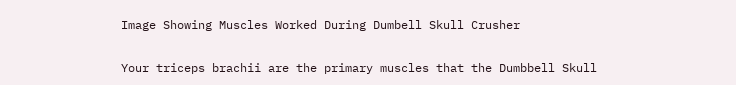Image Showing Muscles Worked During Dumbell Skull Crusher

Your triceps brachii are the primary muscles that the Dumbbell Skull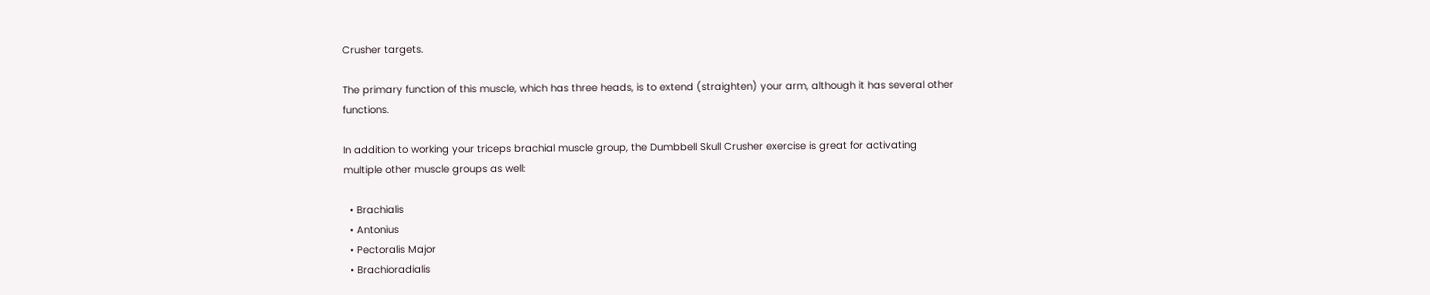Crusher targets.

The primary function of this muscle, which has three heads, is to extend (straighten) your arm, although it has several other functions.

In addition to working your triceps brachial muscle group, the Dumbbell Skull Crusher exercise is great for activating multiple other muscle groups as well:

  • Brachialis
  • Antonius
  • Pectoralis Major
  • Brachioradialis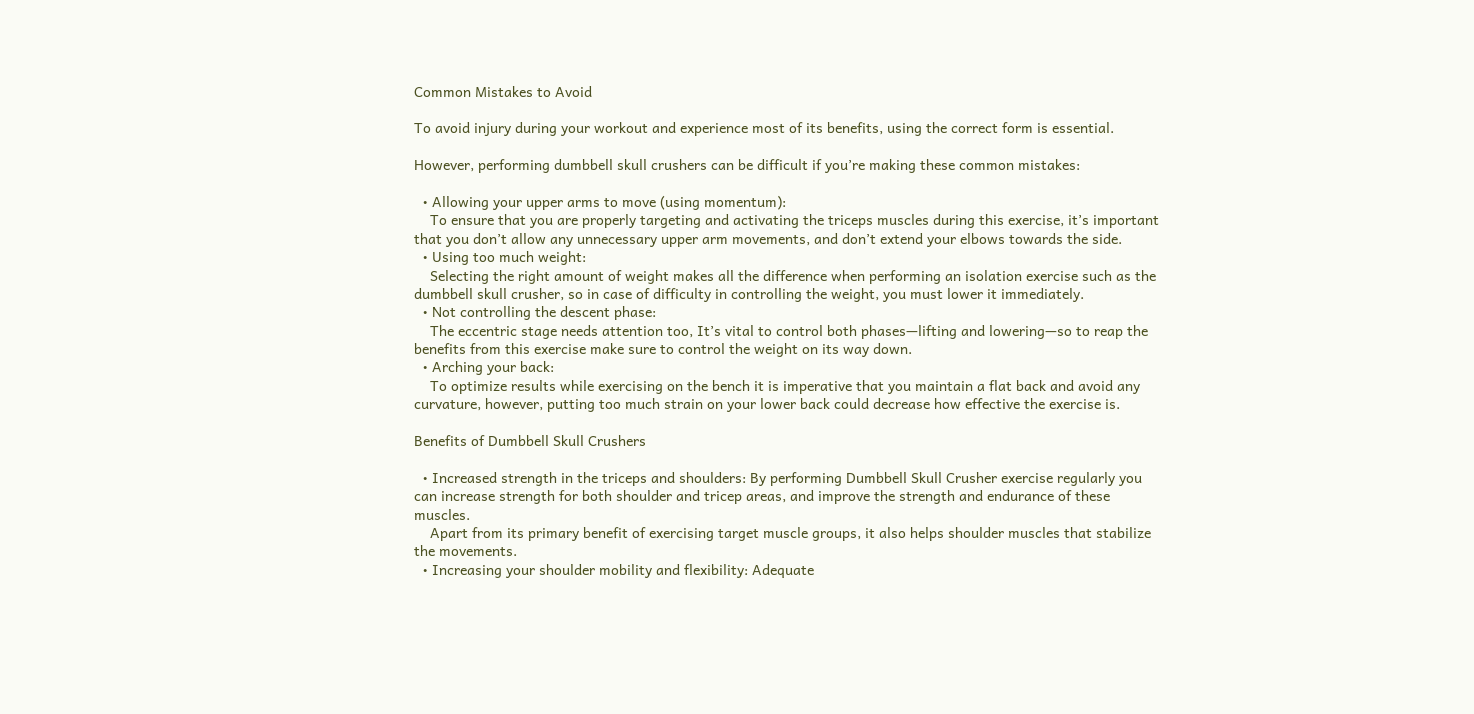Common Mistakes to Avoid

To avoid injury during your workout and experience most of its benefits, using the correct form is essential.

However, performing dumbbell skull crushers can be difficult if you’re making these common mistakes:

  • Allowing your upper arms to move (using momentum):
    To ensure that you are properly targeting and activating the triceps muscles during this exercise, it’s important that you don’t allow any unnecessary upper arm movements, and don’t extend your elbows towards the side.
  • Using too much weight:
    Selecting the right amount of weight makes all the difference when performing an isolation exercise such as the dumbbell skull crusher, so in case of difficulty in controlling the weight, you must lower it immediately.
  • Not controlling the descent phase:
    The eccentric stage needs attention too, It’s vital to control both phases—lifting and lowering—so to reap the benefits from this exercise make sure to control the weight on its way down.
  • Arching your back:
    To optimize results while exercising on the bench it is imperative that you maintain a flat back and avoid any curvature, however, putting too much strain on your lower back could decrease how effective the exercise is.

Benefits of Dumbbell Skull Crushers

  • Increased strength in the triceps and shoulders: By performing Dumbbell Skull Crusher exercise regularly you can increase strength for both shoulder and tricep areas, and improve the strength and endurance of these muscles.
    Apart from its primary benefit of exercising target muscle groups, it also helps shoulder muscles that stabilize the movements.
  • Increasing your shoulder mobility and flexibility: Adequate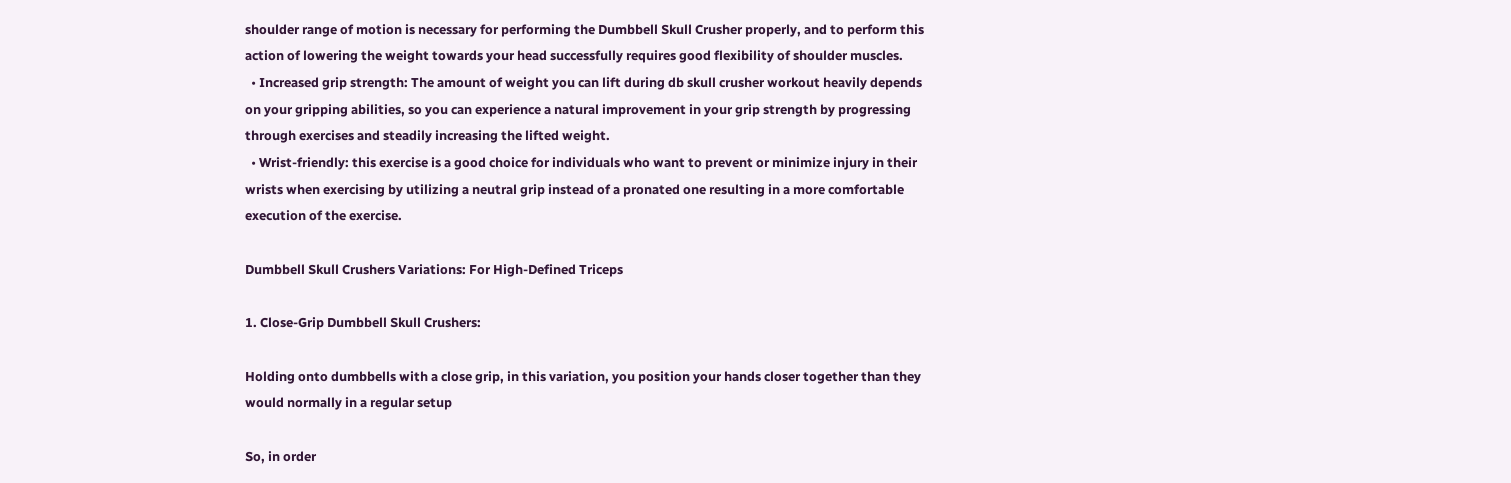shoulder range of motion is necessary for performing the Dumbbell Skull Crusher properly, and to perform this action of lowering the weight towards your head successfully requires good flexibility of shoulder muscles.
  • Increased grip strength: The amount of weight you can lift during db skull crusher workout heavily depends on your gripping abilities, so you can experience a natural improvement in your grip strength by progressing through exercises and steadily increasing the lifted weight.
  • Wrist-friendly: this exercise is a good choice for individuals who want to prevent or minimize injury in their wrists when exercising by utilizing a neutral grip instead of a pronated one resulting in a more comfortable execution of the exercise.

Dumbbell Skull Crushers Variations: For High-Defined Triceps

1. Close-Grip Dumbbell Skull Crushers:

Holding onto dumbbells with a close grip, in this variation, you position your hands closer together than they would normally in a regular setup

So, in order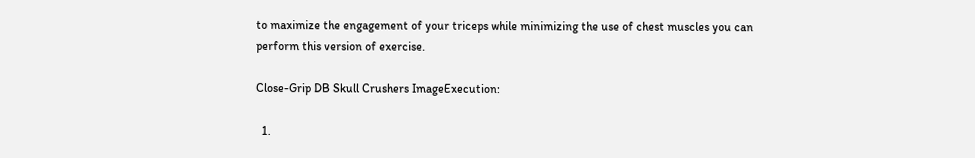to maximize the engagement of your triceps while minimizing the use of chest muscles you can perform this version of exercise.

Close-Grip DB Skull Crushers ImageExecution:

  1.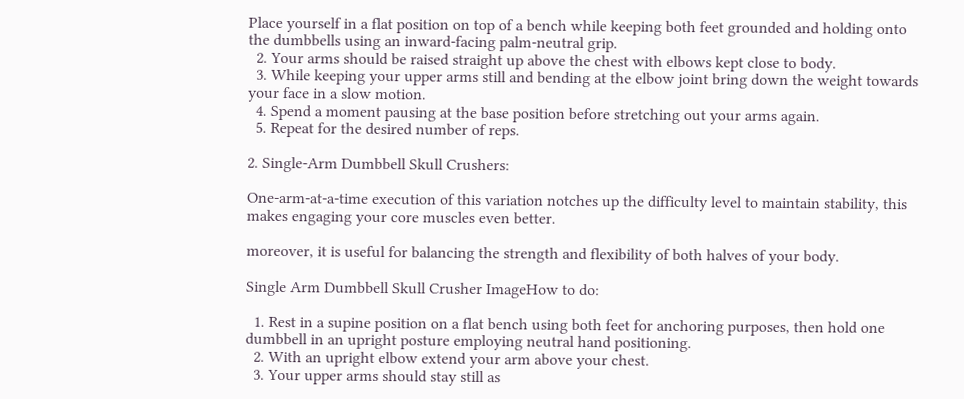Place yourself in a flat position on top of a bench while keeping both feet grounded and holding onto the dumbbells using an inward-facing palm-neutral grip.
  2. Your arms should be raised straight up above the chest with elbows kept close to body.
  3. While keeping your upper arms still and bending at the elbow joint bring down the weight towards your face in a slow motion.
  4. Spend a moment pausing at the base position before stretching out your arms again.
  5. Repeat for the desired number of reps.

2. Single-Arm Dumbbell Skull Crushers:

One-arm-at-a-time execution of this variation notches up the difficulty level to maintain stability, this makes engaging your core muscles even better.

moreover, it is useful for balancing the strength and flexibility of both halves of your body.

Single Arm Dumbbell Skull Crusher ImageHow to do:

  1. Rest in a supine position on a flat bench using both feet for anchoring purposes, then hold one dumbbell in an upright posture employing neutral hand positioning.
  2. With an upright elbow extend your arm above your chest.
  3. Your upper arms should stay still as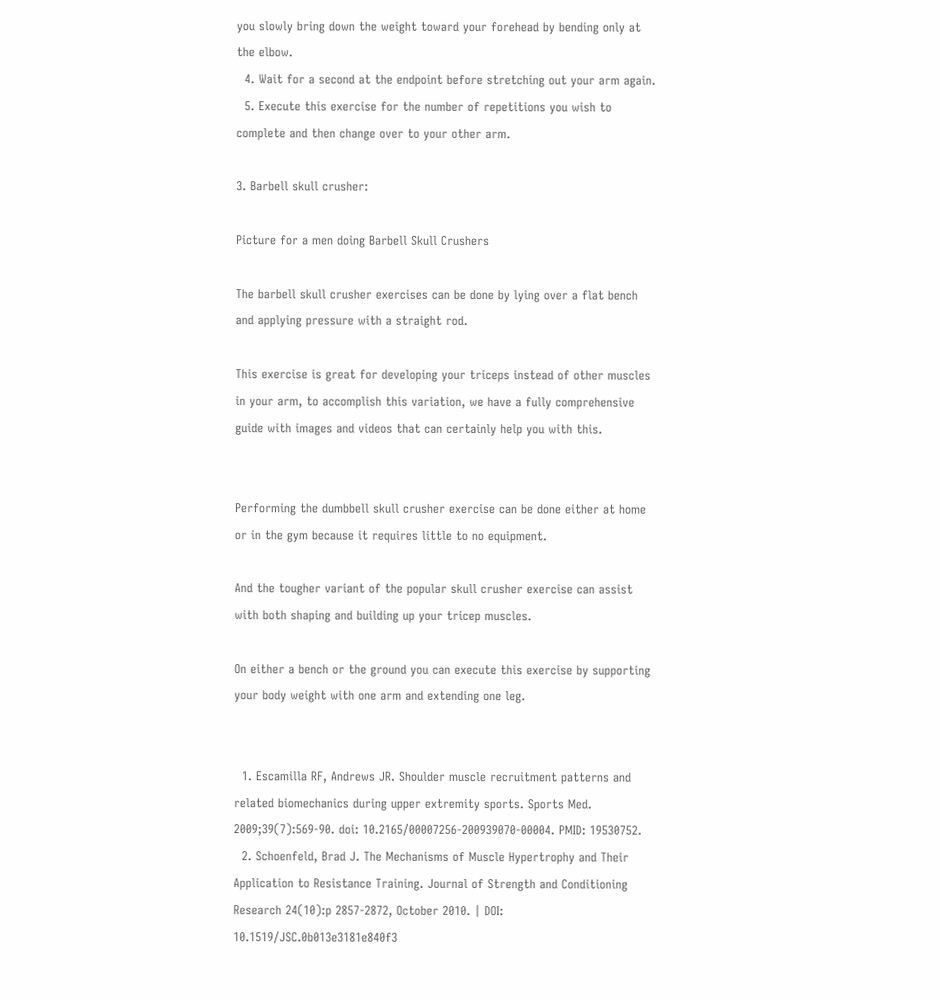you slowly bring down the weight toward your forehead by bending only at the elbow.
  4. Wait for a second at the endpoint before stretching out your arm again.
  5. Execute this exercise for the number of repetitions you wish to complete and then change over to your other arm.

3. Barbell skull crusher:

Picture for a men doing Barbell Skull Crushers

The barbell skull crusher exercises can be done by lying over a flat bench and applying pressure with a straight rod.

This exercise is great for developing your triceps instead of other muscles in your arm, to accomplish this variation, we have a fully comprehensive guide with images and videos that can certainly help you with this.


Performing the dumbbell skull crusher exercise can be done either at home or in the gym because it requires little to no equipment.

And the tougher variant of the popular skull crusher exercise can assist with both shaping and building up your tricep muscles.

On either a bench or the ground you can execute this exercise by supporting your body weight with one arm and extending one leg.


  1. Escamilla RF, Andrews JR. Shoulder muscle recruitment patterns and related biomechanics during upper extremity sports. Sports Med. 2009;39(7):569-90. doi: 10.2165/00007256-200939070-00004. PMID: 19530752.
  2. Schoenfeld, Brad J. The Mechanisms of Muscle Hypertrophy and Their Application to Resistance Training. Journal of Strength and Conditioning Research 24(10):p 2857-2872, October 2010. | DOI: 10.1519/JSC.0b013e3181e840f3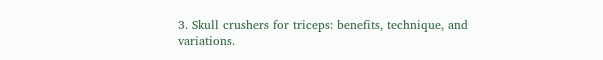3. Skull crushers for triceps: benefits, technique, and variations.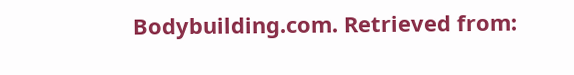Bodybuilding.com. Retrieved from: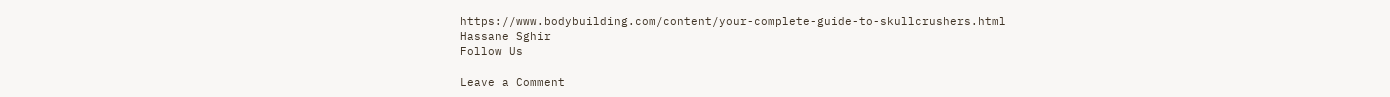https://www.bodybuilding.com/content/your-complete-guide-to-skullcrushers.html
Hassane Sghir
Follow Us

Leave a Comment